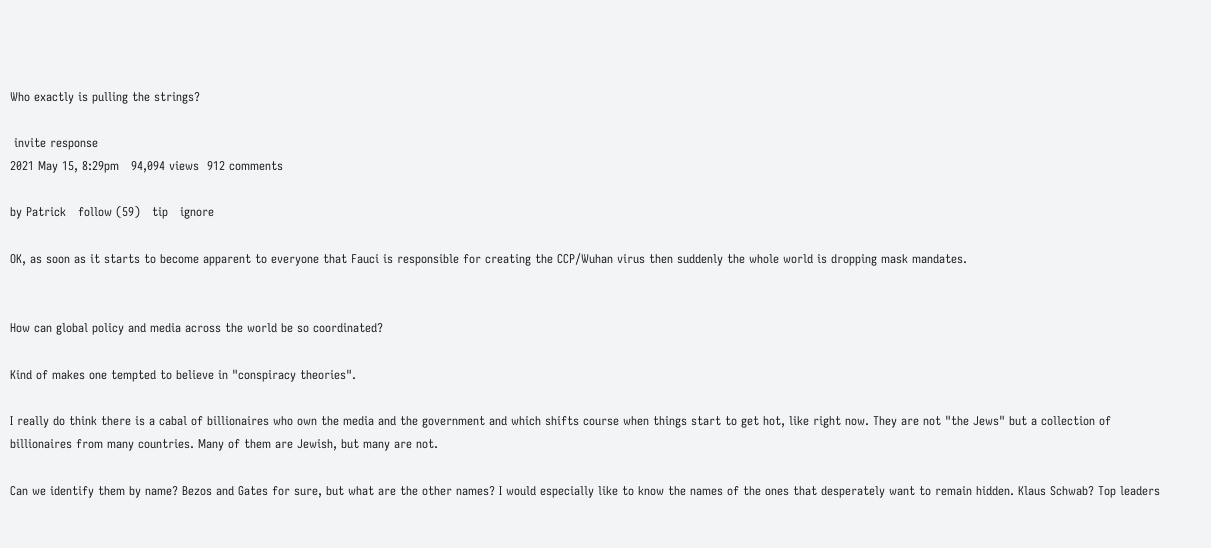Who exactly is pulling the strings?

 invite response
2021 May 15, 8:29pm   94,094 views  912 comments

by Patrick   follow (59)   tip   ignore

OK, as soon as it starts to become apparent to everyone that Fauci is responsible for creating the CCP/Wuhan virus then suddenly the whole world is dropping mask mandates.


How can global policy and media across the world be so coordinated?

Kind of makes one tempted to believe in "conspiracy theories".

I really do think there is a cabal of billionaires who own the media and the government and which shifts course when things start to get hot, like right now. They are not "the Jews" but a collection of billionaires from many countries. Many of them are Jewish, but many are not.

Can we identify them by name? Bezos and Gates for sure, but what are the other names? I would especially like to know the names of the ones that desperately want to remain hidden. Klaus Schwab? Top leaders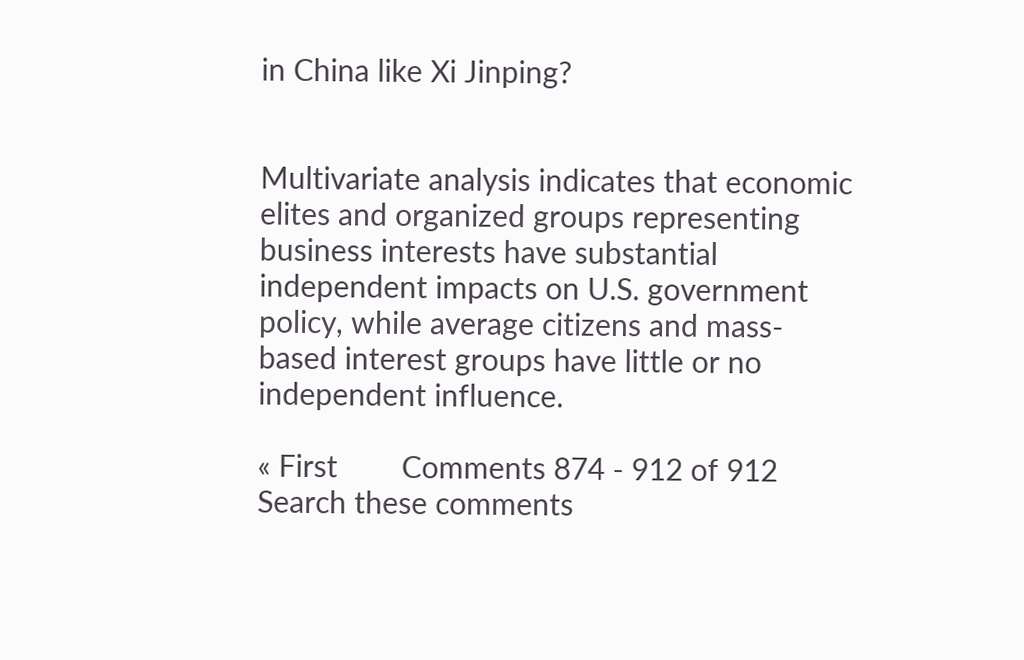in China like Xi Jinping?


Multivariate analysis indicates that economic elites and organized groups representing business interests have substantial
independent impacts on U.S. government policy, while average citizens and mass-based interest groups have little or no
independent influence.

« First        Comments 874 - 912 of 912        Search these comments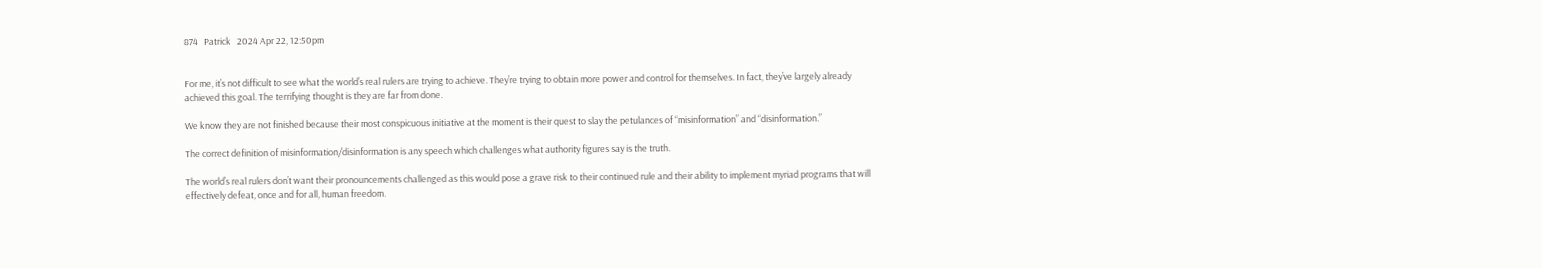874   Patrick   2024 Apr 22, 12:50pm


For me, it’s not difficult to see what the world’s real rulers are trying to achieve. They’re trying to obtain more power and control for themselves. In fact, they’ve largely already achieved this goal. The terrifying thought is they are far from done.

We know they are not finished because their most conspicuous initiative at the moment is their quest to slay the petulances of “misinformation” and “disinformation.”

The correct definition of misinformation/disinformation is any speech which challenges what authority figures say is the truth.

The world’s real rulers don’t want their pronouncements challenged as this would pose a grave risk to their continued rule and their ability to implement myriad programs that will effectively defeat, once and for all, human freedom.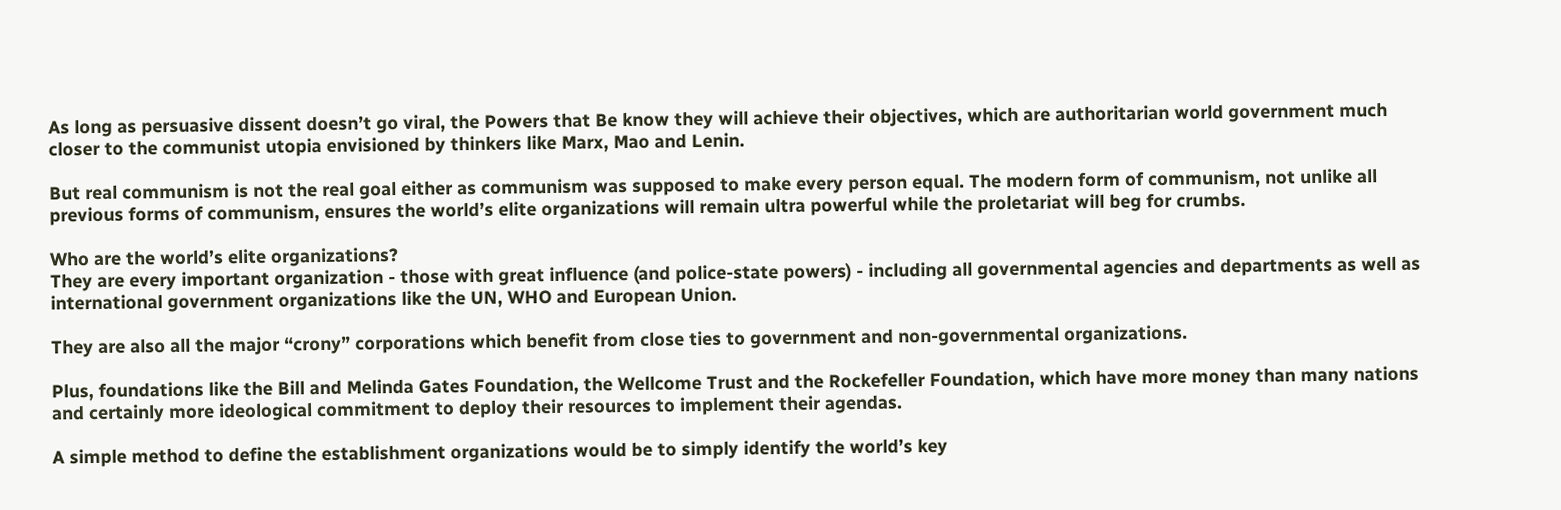As long as persuasive dissent doesn’t go viral, the Powers that Be know they will achieve their objectives, which are authoritarian world government much closer to the communist utopia envisioned by thinkers like Marx, Mao and Lenin.

But real communism is not the real goal either as communism was supposed to make every person equal. The modern form of communism, not unlike all previous forms of communism, ensures the world’s elite organizations will remain ultra powerful while the proletariat will beg for crumbs.

Who are the world’s elite organizations?
They are every important organization - those with great influence (and police-state powers) - including all governmental agencies and departments as well as international government organizations like the UN, WHO and European Union.

They are also all the major “crony” corporations which benefit from close ties to government and non-governmental organizations.

Plus, foundations like the Bill and Melinda Gates Foundation, the Wellcome Trust and the Rockefeller Foundation, which have more money than many nations and certainly more ideological commitment to deploy their resources to implement their agendas.

A simple method to define the establishment organizations would be to simply identify the world’s key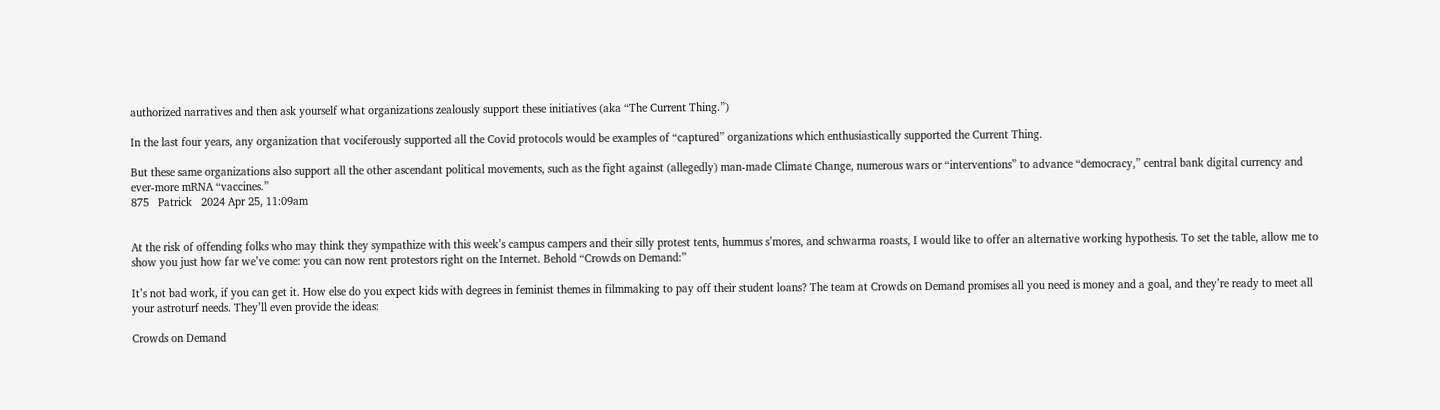authorized narratives and then ask yourself what organizations zealously support these initiatives (aka “The Current Thing.”)

In the last four years, any organization that vociferously supported all the Covid protocols would be examples of “captured” organizations which enthusiastically supported the Current Thing.

But these same organizations also support all the other ascendant political movements, such as the fight against (allegedly) man-made Climate Change, numerous wars or “interventions” to advance “democracy,” central bank digital currency and ever-more mRNA “vaccines.”
875   Patrick   2024 Apr 25, 11:09am


At the risk of offending folks who may think they sympathize with this week’s campus campers and their silly protest tents, hummus s’mores, and schwarma roasts, I would like to offer an alternative working hypothesis. To set the table, allow me to show you just how far we’ve come: you can now rent protestors right on the Internet. Behold “Crowds on Demand:”

It’s not bad work, if you can get it. How else do you expect kids with degrees in feminist themes in filmmaking to pay off their student loans? The team at Crowds on Demand promises all you need is money and a goal, and they’re ready to meet all your astroturf needs. They’ll even provide the ideas:

Crowds on Demand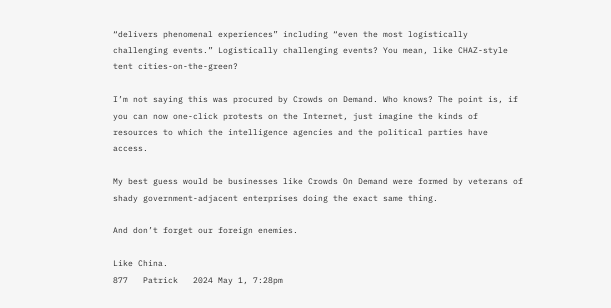“delivers phenomenal experiences” including “even the most logistically challenging events.” Logistically challenging events? You mean, like CHAZ-style tent cities-on-the-green?

I’m not saying this was procured by Crowds on Demand. Who knows? The point is, if you can now one-click protests on the Internet, just imagine the kinds of resources to which the intelligence agencies and the political parties have access.

My best guess would be businesses like Crowds On Demand were formed by veterans of shady government-adjacent enterprises doing the exact same thing.

And don’t forget our foreign enemies.

Like China.
877   Patrick   2024 May 1, 7:28pm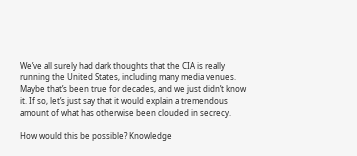We’ve all surely had dark thoughts that the CIA is really running the United States, including many media venues. Maybe that’s been true for decades, and we just didn’t know it. If so, let’s just say that it would explain a tremendous amount of what has otherwise been clouded in secrecy.

How would this be possible? Knowledge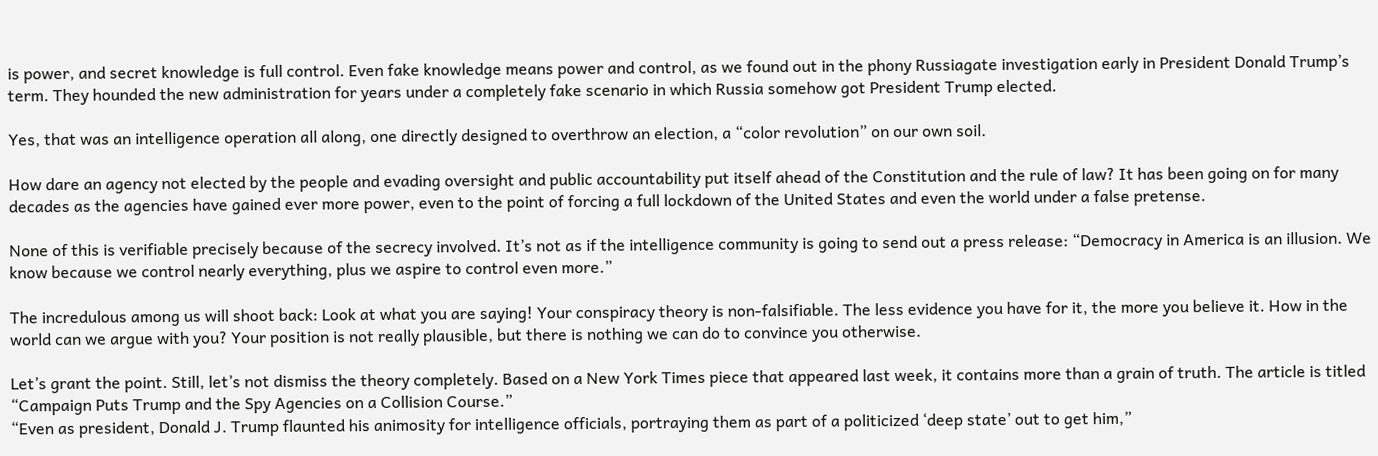is power, and secret knowledge is full control. Even fake knowledge means power and control, as we found out in the phony Russiagate investigation early in President Donald Trump’s term. They hounded the new administration for years under a completely fake scenario in which Russia somehow got President Trump elected.

Yes, that was an intelligence operation all along, one directly designed to overthrow an election, a “color revolution” on our own soil.

How dare an agency not elected by the people and evading oversight and public accountability put itself ahead of the Constitution and the rule of law? It has been going on for many decades as the agencies have gained ever more power, even to the point of forcing a full lockdown of the United States and even the world under a false pretense.

None of this is verifiable precisely because of the secrecy involved. It’s not as if the intelligence community is going to send out a press release: “Democracy in America is an illusion. We know because we control nearly everything, plus we aspire to control even more.”

The incredulous among us will shoot back: Look at what you are saying! Your conspiracy theory is non-falsifiable. The less evidence you have for it, the more you believe it. How in the world can we argue with you? Your position is not really plausible, but there is nothing we can do to convince you otherwise.

Let’s grant the point. Still, let’s not dismiss the theory completely. Based on a New York Times piece that appeared last week, it contains more than a grain of truth. The article is titled “Campaign Puts Trump and the Spy Agencies on a Collision Course.”
“Even as president, Donald J. Trump flaunted his animosity for intelligence officials, portraying them as part of a politicized ‘deep state’ out to get him,”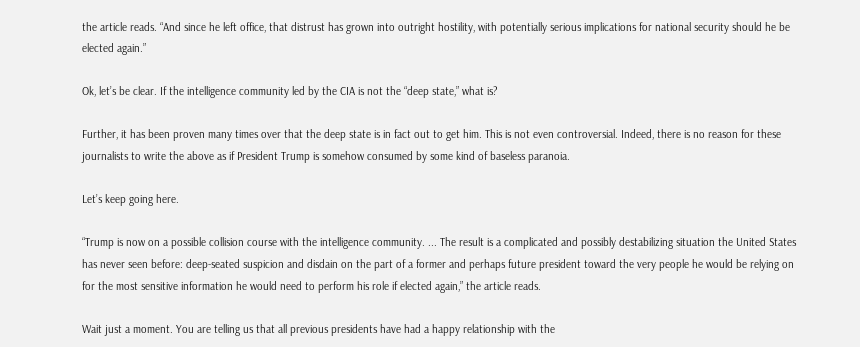the article reads. “And since he left office, that distrust has grown into outright hostility, with potentially serious implications for national security should he be elected again.”

Ok, let’s be clear. If the intelligence community led by the CIA is not the “deep state,” what is?

Further, it has been proven many times over that the deep state is in fact out to get him. This is not even controversial. Indeed, there is no reason for these journalists to write the above as if President Trump is somehow consumed by some kind of baseless paranoia.

Let’s keep going here.

“Trump is now on a possible collision course with the intelligence community. ... The result is a complicated and possibly destabilizing situation the United States has never seen before: deep-seated suspicion and disdain on the part of a former and perhaps future president toward the very people he would be relying on for the most sensitive information he would need to perform his role if elected again,” the article reads.

Wait just a moment. You are telling us that all previous presidents have had a happy relationship with the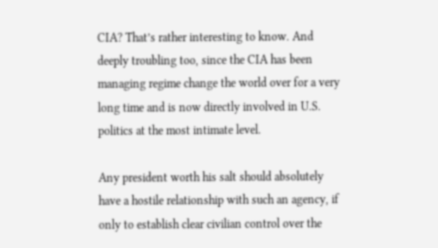CIA? That’s rather interesting to know. And deeply troubling too, since the CIA has been managing regime change the world over for a very long time and is now directly involved in U.S. politics at the most intimate level.

Any president worth his salt should absolutely have a hostile relationship with such an agency, if only to establish clear civilian control over the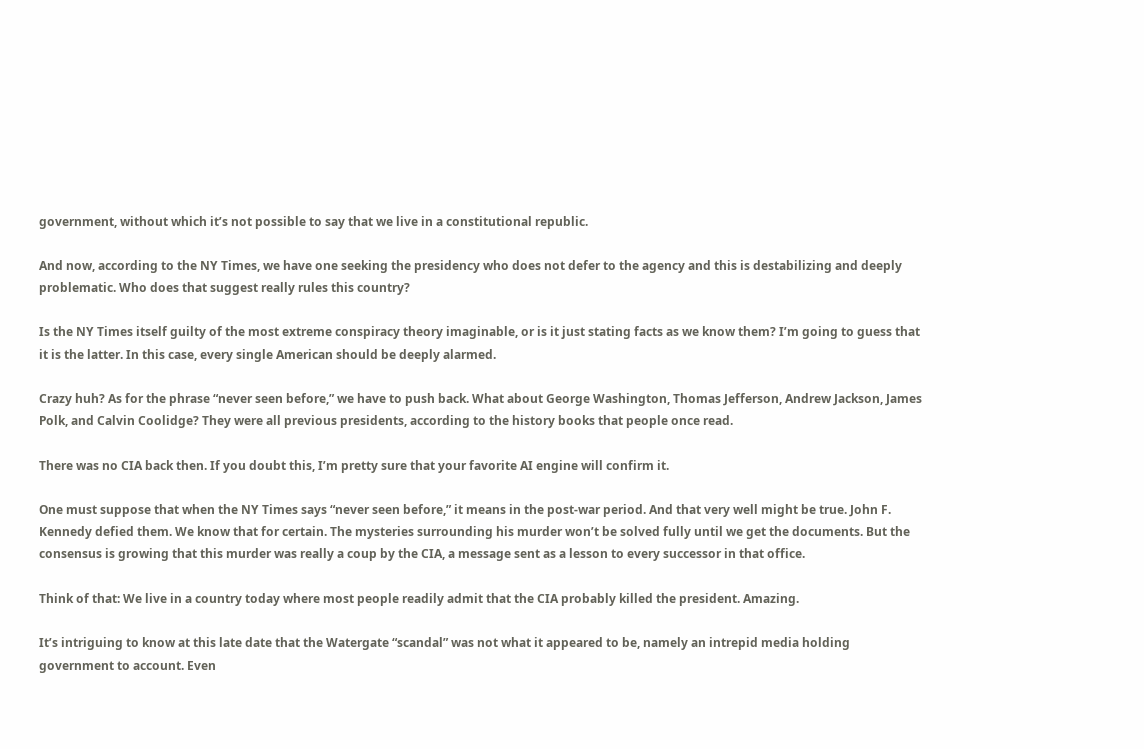government, without which it’s not possible to say that we live in a constitutional republic.

And now, according to the NY Times, we have one seeking the presidency who does not defer to the agency and this is destabilizing and deeply problematic. Who does that suggest really rules this country?

Is the NY Times itself guilty of the most extreme conspiracy theory imaginable, or is it just stating facts as we know them? I’m going to guess that it is the latter. In this case, every single American should be deeply alarmed.

Crazy huh? As for the phrase “never seen before,” we have to push back. What about George Washington, Thomas Jefferson, Andrew Jackson, James Polk, and Calvin Coolidge? They were all previous presidents, according to the history books that people once read.

There was no CIA back then. If you doubt this, I’m pretty sure that your favorite AI engine will confirm it.

One must suppose that when the NY Times says “never seen before,” it means in the post-war period. And that very well might be true. John F. Kennedy defied them. We know that for certain. The mysteries surrounding his murder won’t be solved fully until we get the documents. But the consensus is growing that this murder was really a coup by the CIA, a message sent as a lesson to every successor in that office.

Think of that: We live in a country today where most people readily admit that the CIA probably killed the president. Amazing.

It’s intriguing to know at this late date that the Watergate “scandal” was not what it appeared to be, namely an intrepid media holding government to account. Even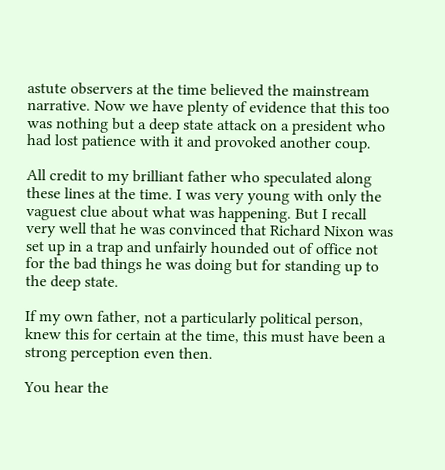astute observers at the time believed the mainstream narrative. Now we have plenty of evidence that this too was nothing but a deep state attack on a president who had lost patience with it and provoked another coup.

All credit to my brilliant father who speculated along these lines at the time. I was very young with only the vaguest clue about what was happening. But I recall very well that he was convinced that Richard Nixon was set up in a trap and unfairly hounded out of office not for the bad things he was doing but for standing up to the deep state.

If my own father, not a particularly political person, knew this for certain at the time, this must have been a strong perception even then.

You hear the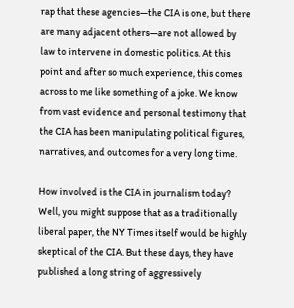rap that these agencies—the CIA is one, but there are many adjacent others—are not allowed by law to intervene in domestic politics. At this point and after so much experience, this comes across to me like something of a joke. We know from vast evidence and personal testimony that the CIA has been manipulating political figures, narratives, and outcomes for a very long time.

How involved is the CIA in journalism today? Well, you might suppose that as a traditionally liberal paper, the NY Times itself would be highly skeptical of the CIA. But these days, they have published a long string of aggressively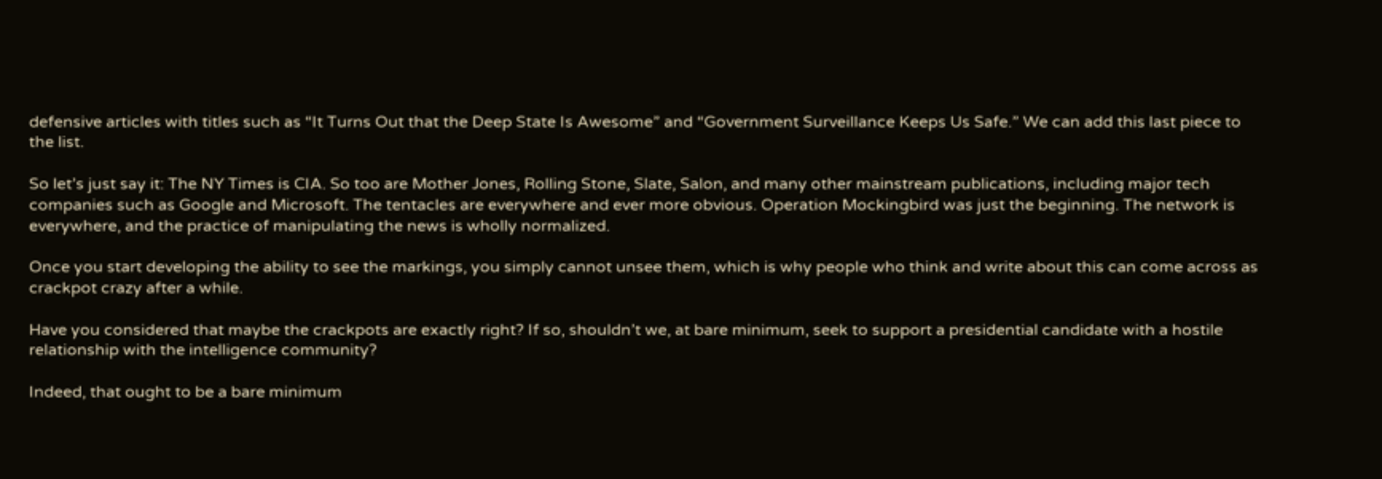defensive articles with titles such as “It Turns Out that the Deep State Is Awesome” and “Government Surveillance Keeps Us Safe.” We can add this last piece to the list.

So let’s just say it: The NY Times is CIA. So too are Mother Jones, Rolling Stone, Slate, Salon, and many other mainstream publications, including major tech companies such as Google and Microsoft. The tentacles are everywhere and ever more obvious. Operation Mockingbird was just the beginning. The network is everywhere, and the practice of manipulating the news is wholly normalized.

Once you start developing the ability to see the markings, you simply cannot unsee them, which is why people who think and write about this can come across as crackpot crazy after a while.

Have you considered that maybe the crackpots are exactly right? If so, shouldn’t we, at bare minimum, seek to support a presidential candidate with a hostile relationship with the intelligence community?

Indeed, that ought to be a bare minimum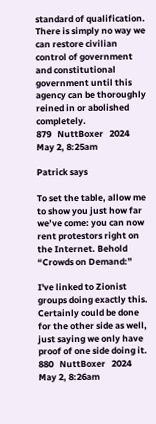standard of qualification. There is simply no way we can restore civilian control of government and constitutional government until this agency can be thoroughly reined in or abolished completely.
879   NuttBoxer   2024 May 2, 8:25am

Patrick says

To set the table, allow me to show you just how far we’ve come: you can now rent protestors right on the Internet. Behold “Crowds on Demand:”

I've linked to Zionist groups doing exactly this. Certainly could be done for the other side as well, just saying we only have proof of one side doing it.
880   NuttBoxer   2024 May 2, 8:26am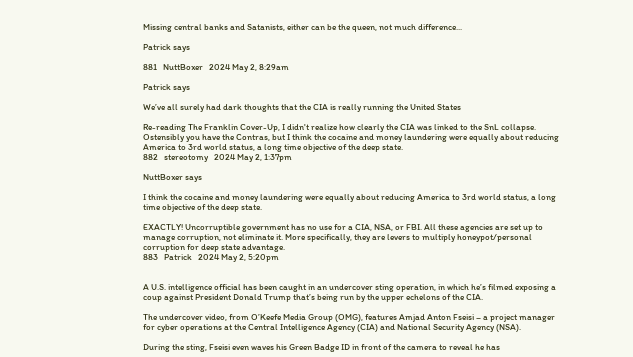Missing central banks and Satanists, either can be the queen, not much difference...

Patrick says

881   NuttBoxer   2024 May 2, 8:29am

Patrick says

We’ve all surely had dark thoughts that the CIA is really running the United States

Re-reading The Franklin Cover-Up, I didn't realize how clearly the CIA was linked to the SnL collapse. Ostensibly you have the Contras, but I think the cocaine and money laundering were equally about reducing America to 3rd world status, a long time objective of the deep state.
882   stereotomy   2024 May 2, 1:37pm

NuttBoxer says

I think the cocaine and money laundering were equally about reducing America to 3rd world status, a long time objective of the deep state.

EXACTLY! Uncorruptible government has no use for a CIA, NSA, or FBI. All these agencies are set up to manage corruption, not eliminate it. More specifically, they are levers to multiply honeypot/personal corruption for deep state advantage.
883   Patrick   2024 May 2, 5:20pm


A U.S. intelligence official has been caught in an undercover sting operation, in which he’s filmed exposing a coup against President Donald Trump that’s being run by the upper echelons of the CIA.

The undercover video, from O’Keefe Media Group (OMG), features Amjad Anton Fseisi – a project manager for cyber operations at the Central Intelligence Agency (CIA) and National Security Agency (NSA).

During the sting, Fseisi even waves his Green Badge ID in front of the camera to reveal he has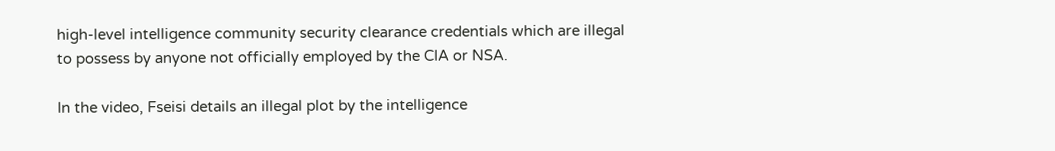high-level intelligence community security clearance credentials which are illegal to possess by anyone not officially employed by the CIA or NSA.

In the video, Fseisi details an illegal plot by the intelligence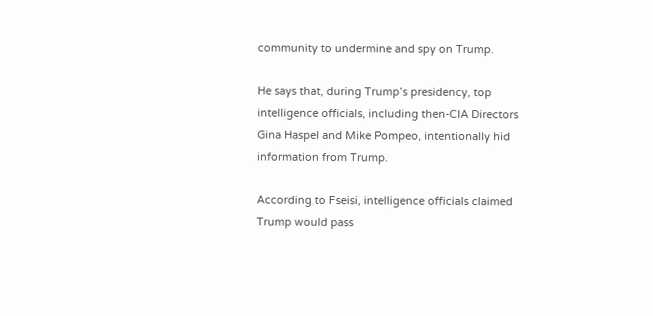community to undermine and spy on Trump.

He says that, during Trump’s presidency, top intelligence officials, including then-CIA Directors Gina Haspel and Mike Pompeo, intentionally hid information from Trump.

According to Fseisi, intelligence officials claimed Trump would pass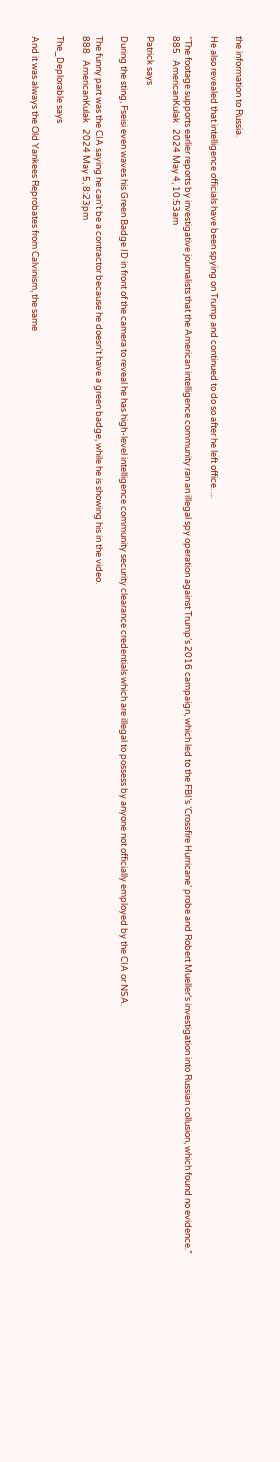the information to Russia.

He also revealed that intelligence officials have been spying on Trump and continued to do so after he left office. ...

“The footage supports earlier reports by investigative journalists that the American intelligence community ran an illegal spy operation against Trump’s 2016 campaign, which led to the FBI’s ‘Crossfire Hurricane’ probe and Robert Mueller’s investigation into Russian collusion, which found no evidence.”
885   AmericanKulak   2024 May 4, 10:53am

Patrick says

During the sting, Fseisi even waves his Green Badge ID in front of the camera to reveal he has high-level intelligence community security clearance credentials which are illegal to possess by anyone not officially employed by the CIA or NSA.

The funny part was the CIA saying he can't be a contractor because he doesn't have a green badge, while he is showing his in the video.
888   AmericanKulak   2024 May 5, 8:23pm

The_Deplorable says

And it was always the Old Yankees Reprobates from Calvinism, the same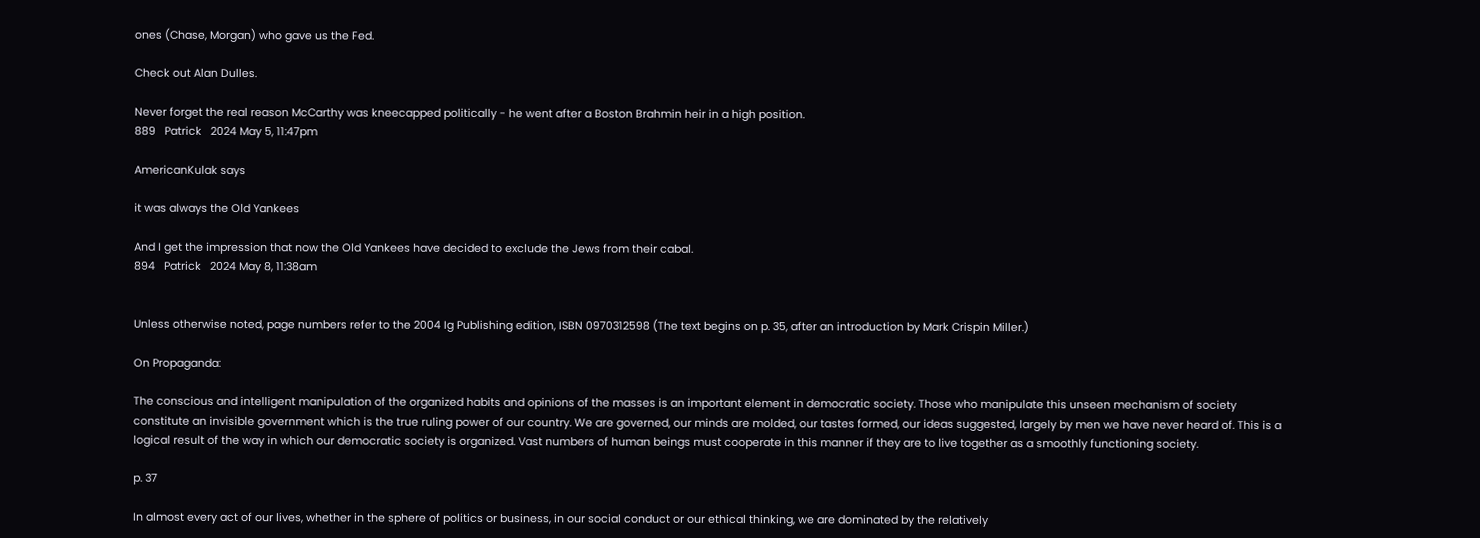ones (Chase, Morgan) who gave us the Fed.

Check out Alan Dulles.

Never forget the real reason McCarthy was kneecapped politically - he went after a Boston Brahmin heir in a high position.
889   Patrick   2024 May 5, 11:47pm

AmericanKulak says

it was always the Old Yankees

And I get the impression that now the Old Yankees have decided to exclude the Jews from their cabal.
894   Patrick   2024 May 8, 11:38am


Unless otherwise noted, page numbers refer to the 2004 Ig Publishing edition, ISBN 0970312598 (The text begins on p. 35, after an introduction by Mark Crispin Miller.)

On Propaganda:

The conscious and intelligent manipulation of the organized habits and opinions of the masses is an important element in democratic society. Those who manipulate this unseen mechanism of society constitute an invisible government which is the true ruling power of our country. We are governed, our minds are molded, our tastes formed, our ideas suggested, largely by men we have never heard of. This is a logical result of the way in which our democratic society is organized. Vast numbers of human beings must cooperate in this manner if they are to live together as a smoothly functioning society.

p. 37

In almost every act of our lives, whether in the sphere of politics or business, in our social conduct or our ethical thinking, we are dominated by the relatively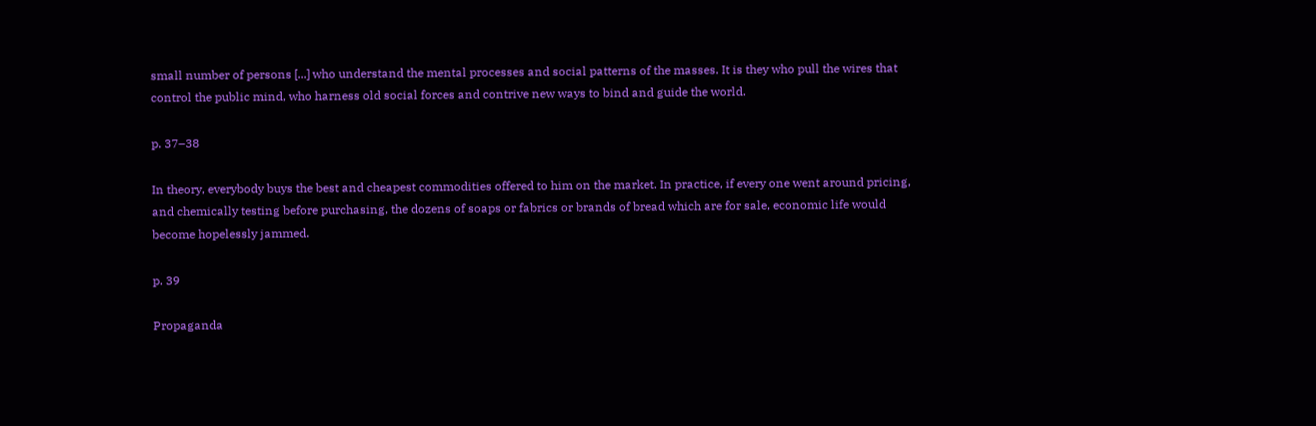small number of persons [...] who understand the mental processes and social patterns of the masses. It is they who pull the wires that control the public mind, who harness old social forces and contrive new ways to bind and guide the world.

p. 37–38

In theory, everybody buys the best and cheapest commodities offered to him on the market. In practice, if every one went around pricing, and chemically testing before purchasing, the dozens of soaps or fabrics or brands of bread which are for sale, economic life would become hopelessly jammed.

p. 39

Propaganda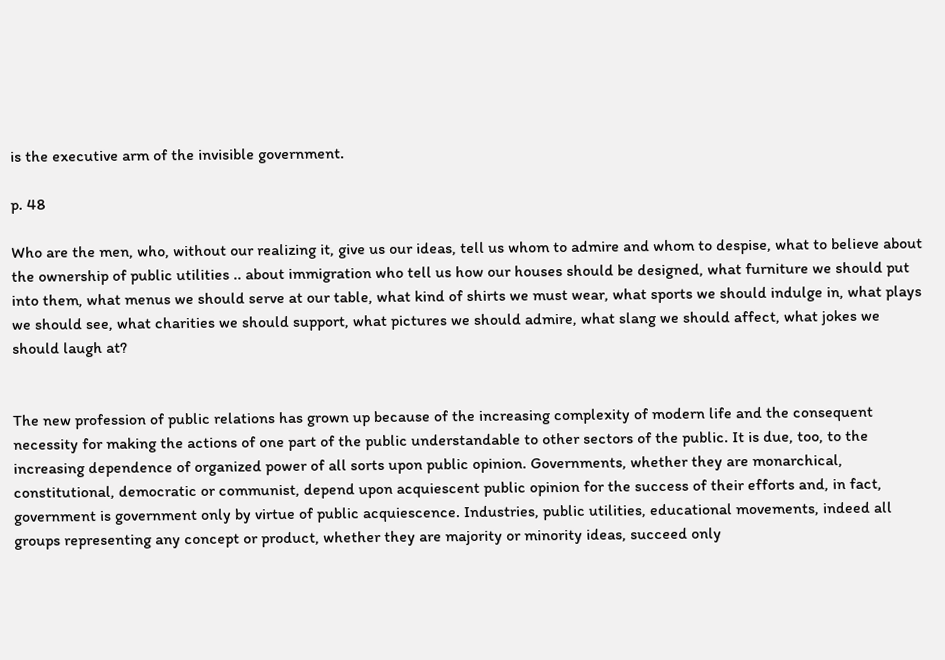is the executive arm of the invisible government.

p. 48

Who are the men, who, without our realizing it, give us our ideas, tell us whom to admire and whom to despise, what to believe about the ownership of public utilities .. about immigration who tell us how our houses should be designed, what furniture we should put into them, what menus we should serve at our table, what kind of shirts we must wear, what sports we should indulge in, what plays we should see, what charities we should support, what pictures we should admire, what slang we should affect, what jokes we should laugh at?


The new profession of public relations has grown up because of the increasing complexity of modern life and the consequent necessity for making the actions of one part of the public understandable to other sectors of the public. It is due, too, to the increasing dependence of organized power of all sorts upon public opinion. Governments, whether they are monarchical, constitutional, democratic or communist, depend upon acquiescent public opinion for the success of their efforts and, in fact, government is government only by virtue of public acquiescence. Industries, public utilities, educational movements, indeed all groups representing any concept or product, whether they are majority or minority ideas, succeed only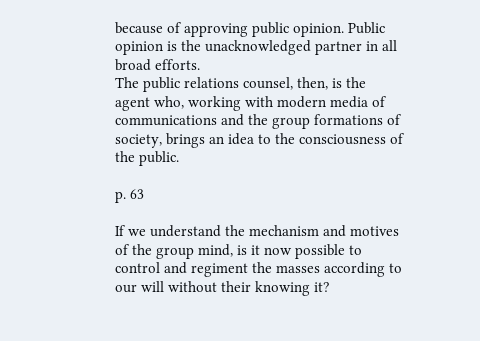because of approving public opinion. Public opinion is the unacknowledged partner in all broad efforts.
The public relations counsel, then, is the agent who, working with modern media of communications and the group formations of society, brings an idea to the consciousness of the public.

p. 63

If we understand the mechanism and motives of the group mind, is it now possible to control and regiment the masses according to our will without their knowing it?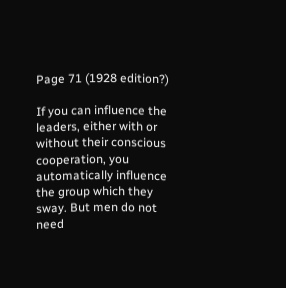Page 71 (1928 edition?)

If you can influence the leaders, either with or without their conscious cooperation, you automatically influence the group which they sway. But men do not need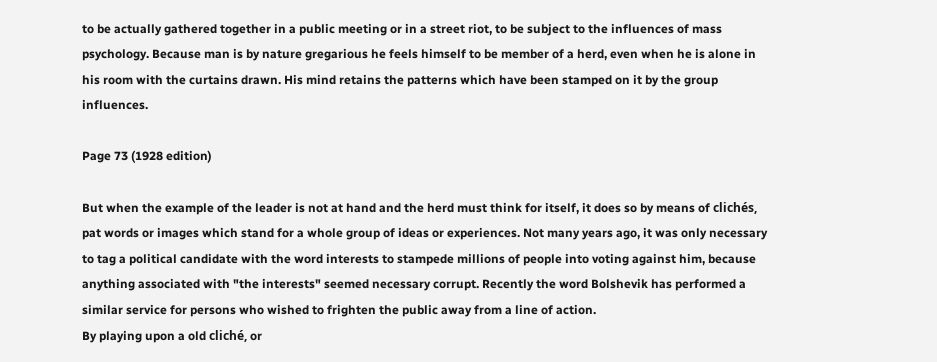to be actually gathered together in a public meeting or in a street riot, to be subject to the influences of mass psychology. Because man is by nature gregarious he feels himself to be member of a herd, even when he is alone in his room with the curtains drawn. His mind retains the patterns which have been stamped on it by the group influences.

Page 73 (1928 edition)

But when the example of the leader is not at hand and the herd must think for itself, it does so by means of clichés, pat words or images which stand for a whole group of ideas or experiences. Not many years ago, it was only necessary to tag a political candidate with the word interests to stampede millions of people into voting against him, because anything associated with "the interests" seemed necessary corrupt. Recently the word Bolshevik has performed a similar service for persons who wished to frighten the public away from a line of action.
By playing upon a old cliché, or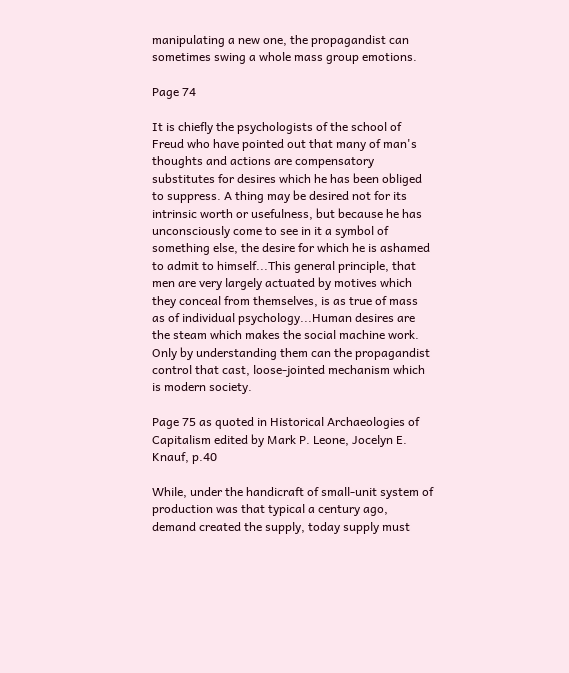manipulating a new one, the propagandist can sometimes swing a whole mass group emotions.

Page 74

It is chiefly the psychologists of the school of Freud who have pointed out that many of man's thoughts and actions are compensatory substitutes for desires which he has been obliged to suppress. A thing may be desired not for its intrinsic worth or usefulness, but because he has unconsciously come to see in it a symbol of something else, the desire for which he is ashamed to admit to himself...This general principle, that men are very largely actuated by motives which they conceal from themselves, is as true of mass as of individual psychology...Human desires are the steam which makes the social machine work. Only by understanding them can the propagandist control that cast, loose-jointed mechanism which is modern society.

Page 75 as quoted in Historical Archaeologies of Capitalism edited by Mark P. Leone, Jocelyn E. Knauf, p.40

While, under the handicraft of small-unit system of production was that typical a century ago, demand created the supply, today supply must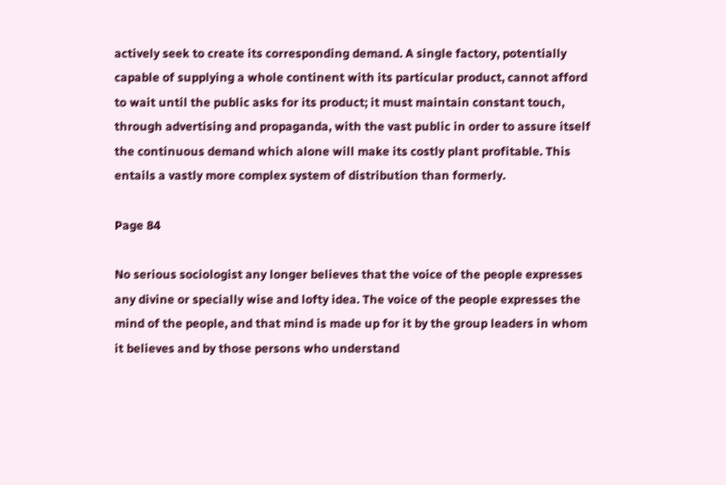actively seek to create its corresponding demand. A single factory, potentially capable of supplying a whole continent with its particular product, cannot afford to wait until the public asks for its product; it must maintain constant touch, through advertising and propaganda, with the vast public in order to assure itself the continuous demand which alone will make its costly plant profitable. This entails a vastly more complex system of distribution than formerly.

Page 84

No serious sociologist any longer believes that the voice of the people expresses any divine or specially wise and lofty idea. The voice of the people expresses the mind of the people, and that mind is made up for it by the group leaders in whom it believes and by those persons who understand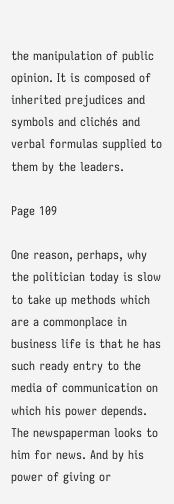the manipulation of public opinion. It is composed of inherited prejudices and symbols and clichés and verbal formulas supplied to them by the leaders.

Page 109

One reason, perhaps, why the politician today is slow to take up methods which are a commonplace in business life is that he has such ready entry to the media of communication on which his power depends.
The newspaperman looks to him for news. And by his power of giving or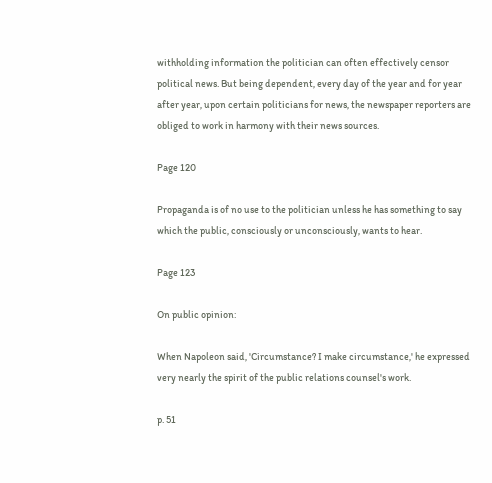withholding information the politician can often effectively censor political news. But being dependent, every day of the year and for year after year, upon certain politicians for news, the newspaper reporters are obliged to work in harmony with their news sources.

Page 120

Propaganda is of no use to the politician unless he has something to say which the public, consciously or unconsciously, wants to hear.

Page 123

On public opinion:

When Napoleon said, 'Circumstance? I make circumstance‚' he expressed very nearly the spirit of the public relations counsel's work.

p. 51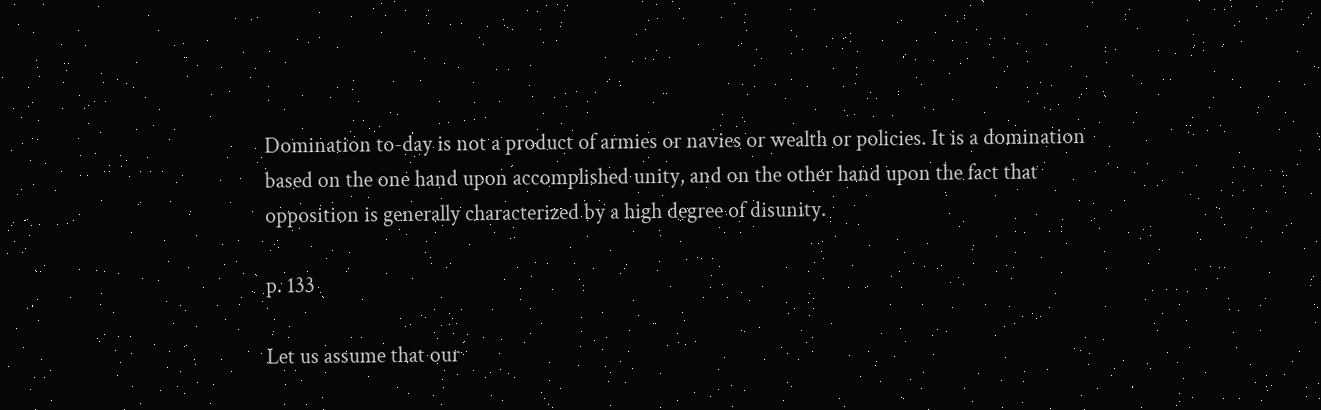Domination to-day is not a product of armies or navies or wealth or policies. It is a domination based on the one hand upon accomplished unity, and on the other hand upon the fact that opposition is generally characterized by a high degree of disunity.

p. 133

Let us assume that our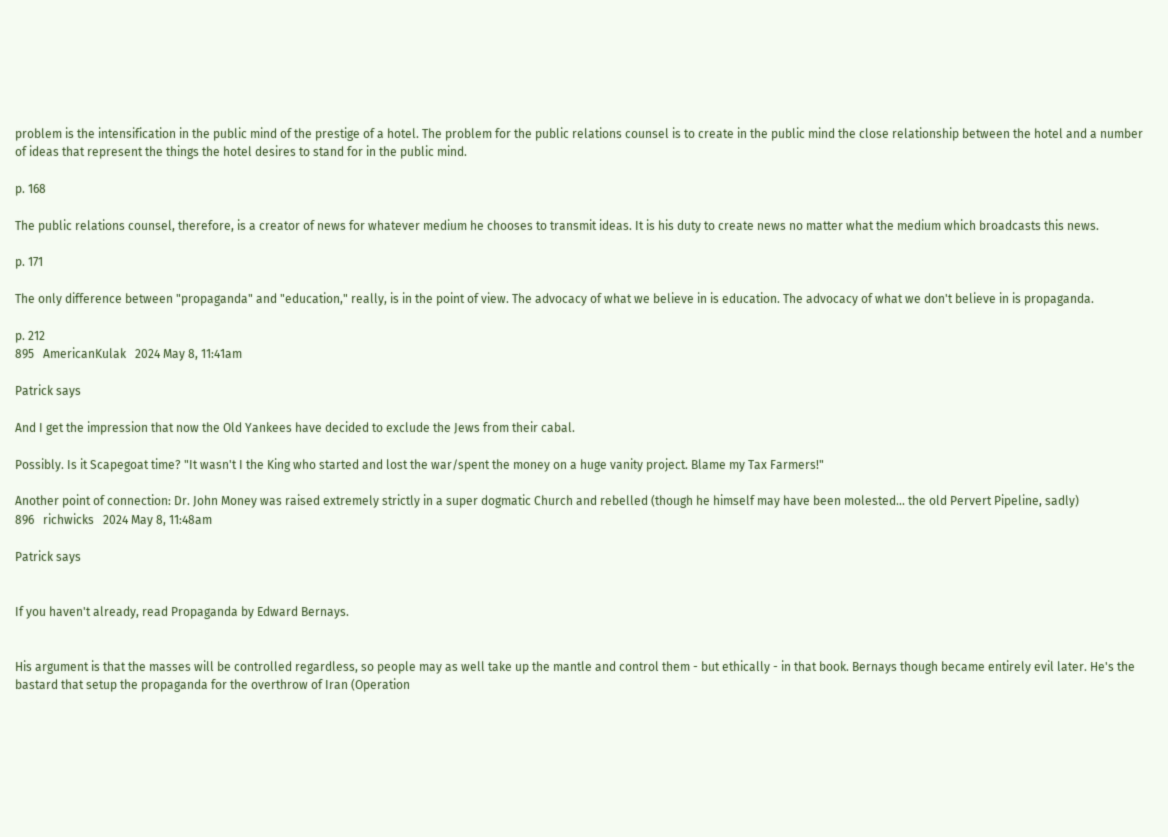problem is the intensification in the public mind of the prestige of a hotel. The problem for the public relations counsel is to create in the public mind the close relationship between the hotel and a number of ideas that represent the things the hotel desires to stand for in the public mind.

p. 168

The public relations counsel, therefore, is a creator of news for whatever medium he chooses to transmit ideas. It is his duty to create news no matter what the medium which broadcasts this news.

p. 171

The only difference between "propaganda" and "education," really, is in the point of view. The advocacy of what we believe in is education. The advocacy of what we don't believe in is propaganda.

p. 212
895   AmericanKulak   2024 May 8, 11:41am

Patrick says

And I get the impression that now the Old Yankees have decided to exclude the Jews from their cabal.

Possibly. Is it Scapegoat time? "It wasn't I the King who started and lost the war/spent the money on a huge vanity project. Blame my Tax Farmers!"

Another point of connection: Dr. John Money was raised extremely strictly in a super dogmatic Church and rebelled (though he himself may have been molested... the old Pervert Pipeline, sadly)
896   richwicks   2024 May 8, 11:48am

Patrick says


If you haven't already, read Propaganda by Edward Bernays.


His argument is that the masses will be controlled regardless, so people may as well take up the mantle and control them - but ethically - in that book. Bernays though became entirely evil later. He's the bastard that setup the propaganda for the overthrow of Iran (Operation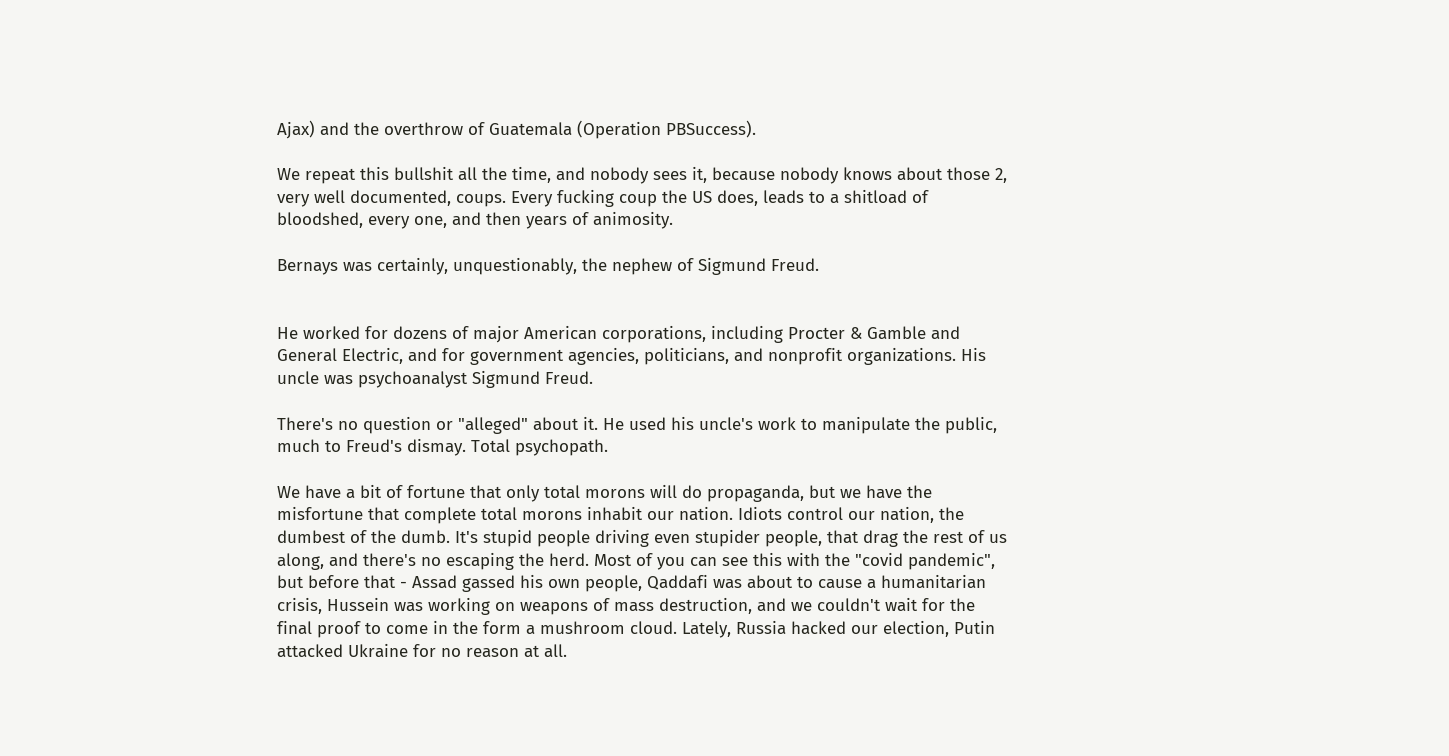Ajax) and the overthrow of Guatemala (Operation PBSuccess).

We repeat this bullshit all the time, and nobody sees it, because nobody knows about those 2, very well documented, coups. Every fucking coup the US does, leads to a shitload of bloodshed, every one, and then years of animosity.

Bernays was certainly, unquestionably, the nephew of Sigmund Freud.


He worked for dozens of major American corporations, including Procter & Gamble and General Electric, and for government agencies, politicians, and nonprofit organizations. His uncle was psychoanalyst Sigmund Freud.

There's no question or "alleged" about it. He used his uncle's work to manipulate the public, much to Freud's dismay. Total psychopath.

We have a bit of fortune that only total morons will do propaganda, but we have the misfortune that complete total morons inhabit our nation. Idiots control our nation, the dumbest of the dumb. It's stupid people driving even stupider people, that drag the rest of us along, and there's no escaping the herd. Most of you can see this with the "covid pandemic", but before that - Assad gassed his own people, Qaddafi was about to cause a humanitarian crisis, Hussein was working on weapons of mass destruction, and we couldn't wait for the final proof to come in the form a mushroom cloud. Lately, Russia hacked our election, Putin attacked Ukraine for no reason at all.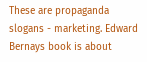These are propaganda slogans - marketing. Edward Bernays book is about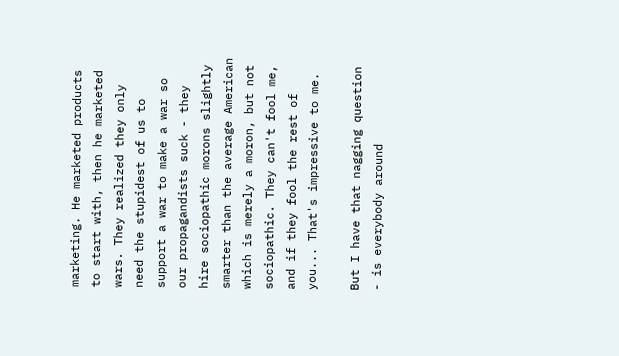marketing. He marketed products to start with, then he marketed wars. They realized they only need the stupidest of us to support a war to make a war so our propagandists suck - they hire sociopathic morons slightly smarter than the average American which is merely a moron, but not sociopathic. They can't fool me, and if they fool the rest of you... That's impressive to me.

But I have that nagging question - is everybody around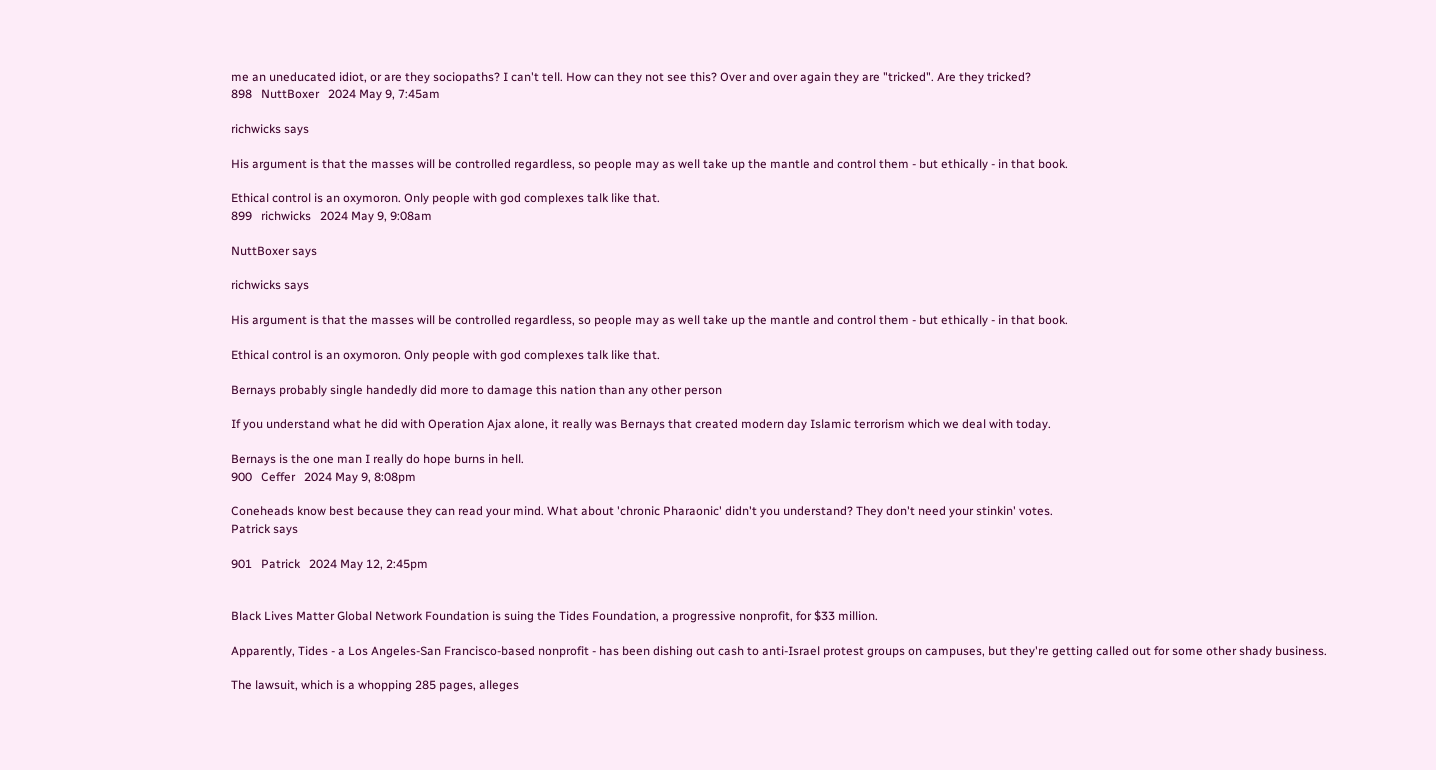me an uneducated idiot, or are they sociopaths? I can't tell. How can they not see this? Over and over again they are "tricked". Are they tricked?
898   NuttBoxer   2024 May 9, 7:45am

richwicks says

His argument is that the masses will be controlled regardless, so people may as well take up the mantle and control them - but ethically - in that book.

Ethical control is an oxymoron. Only people with god complexes talk like that.
899   richwicks   2024 May 9, 9:08am

NuttBoxer says

richwicks says

His argument is that the masses will be controlled regardless, so people may as well take up the mantle and control them - but ethically - in that book.

Ethical control is an oxymoron. Only people with god complexes talk like that.

Bernays probably single handedly did more to damage this nation than any other person

If you understand what he did with Operation Ajax alone, it really was Bernays that created modern day Islamic terrorism which we deal with today.

Bernays is the one man I really do hope burns in hell.
900   Ceffer   2024 May 9, 8:08pm

Coneheads know best because they can read your mind. What about 'chronic Pharaonic' didn't you understand? They don't need your stinkin' votes.
Patrick says

901   Patrick   2024 May 12, 2:45pm


Black Lives Matter Global Network Foundation is suing the Tides Foundation, a progressive nonprofit, for $33 million.

Apparently, Tides - a Los Angeles-San Francisco-based nonprofit - has been dishing out cash to anti-Israel protest groups on campuses, but they're getting called out for some other shady business.

The lawsuit, which is a whopping 285 pages, alleges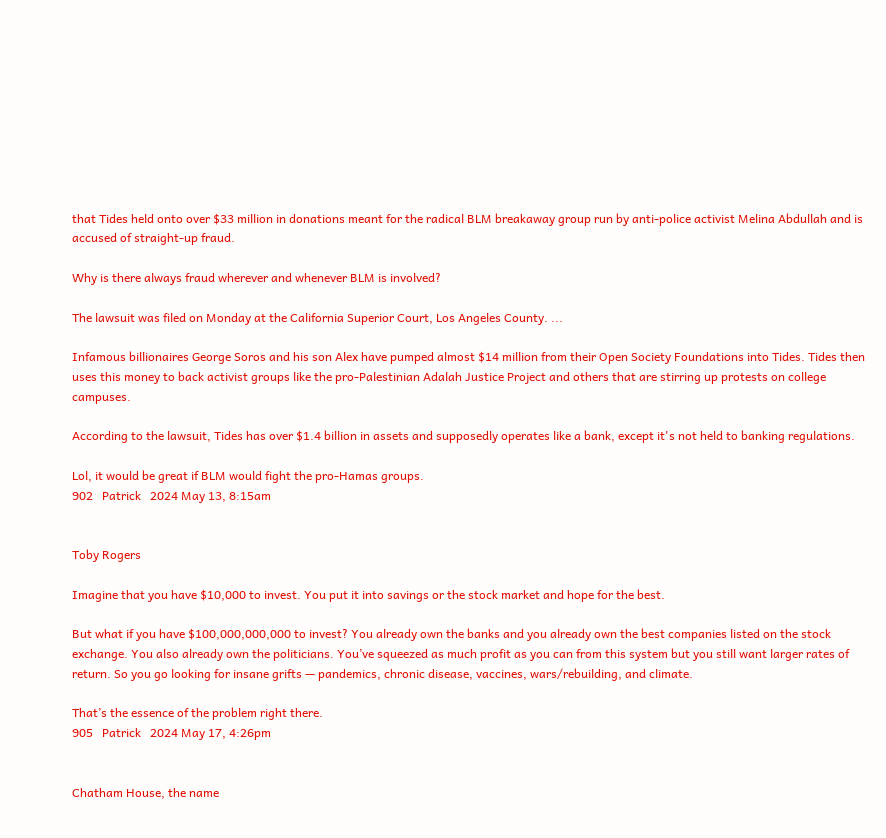that Tides held onto over $33 million in donations meant for the radical BLM breakaway group run by anti-police activist Melina Abdullah and is accused of straight-up fraud.

Why is there always fraud wherever and whenever BLM is involved?

The lawsuit was filed on Monday at the California Superior Court, Los Angeles County. ...

Infamous billionaires George Soros and his son Alex have pumped almost $14 million from their Open Society Foundations into Tides. Tides then uses this money to back activist groups like the pro-Palestinian Adalah Justice Project and others that are stirring up protests on college campuses.

According to the lawsuit, Tides has over $1.4 billion in assets and supposedly operates like a bank, except it's not held to banking regulations.

Lol, it would be great if BLM would fight the pro-Hamas groups.
902   Patrick   2024 May 13, 8:15am


Toby Rogers

Imagine that you have $10,000 to invest. You put it into savings or the stock market and hope for the best.

But what if you have $100,000,000,000 to invest? You already own the banks and you already own the best companies listed on the stock exchange. You also already own the politicians. You’ve squeezed as much profit as you can from this system but you still want larger rates of return. So you go looking for insane grifts — pandemics, chronic disease, vaccines, wars/rebuilding, and climate.

That’s the essence of the problem right there.
905   Patrick   2024 May 17, 4:26pm


Chatham House, the name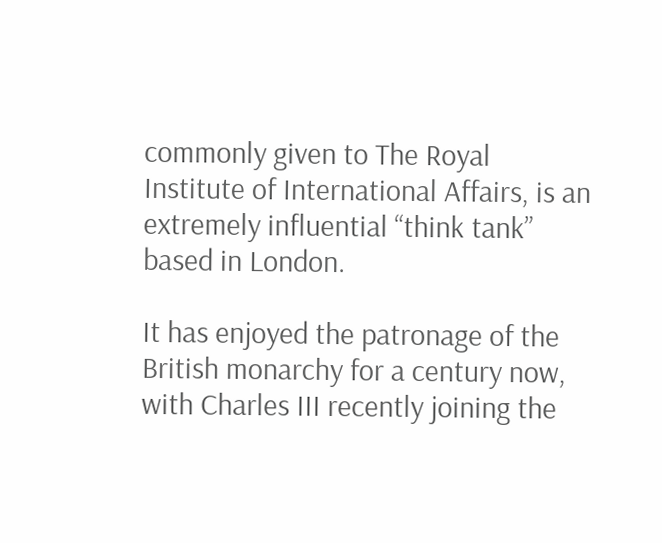commonly given to The Royal Institute of International Affairs, is an extremely influential “think tank” based in London.

It has enjoyed the patronage of the British monarchy for a century now, with Charles III recently joining the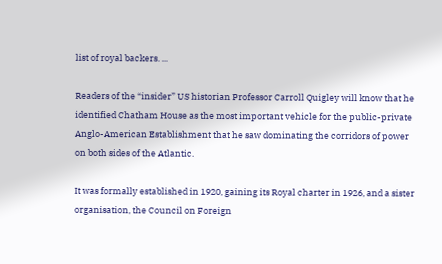list of royal backers. ...

Readers of the “insider” US historian Professor Carroll Quigley will know that he identified Chatham House as the most important vehicle for the public-private Anglo-American Establishment that he saw dominating the corridors of power on both sides of the Atlantic.

It was formally established in 1920, gaining its Royal charter in 1926, and a sister organisation, the Council on Foreign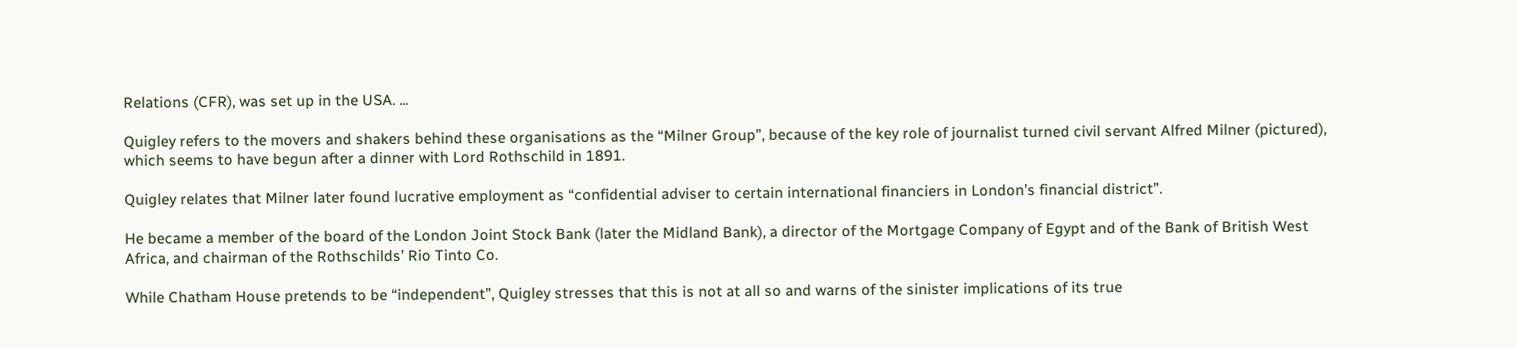Relations (CFR), was set up in the USA. ...

Quigley refers to the movers and shakers behind these organisations as the “Milner Group”, because of the key role of journalist turned civil servant Alfred Milner (pictured), which seems to have begun after a dinner with Lord Rothschild in 1891.

Quigley relates that Milner later found lucrative employment as “confidential adviser to certain international financiers in London’s financial district”.

He became a member of the board of the London Joint Stock Bank (later the Midland Bank), a director of the Mortgage Company of Egypt and of the Bank of British West Africa, and chairman of the Rothschilds’ Rio Tinto Co.

While Chatham House pretends to be “independent”, Quigley stresses that this is not at all so and warns of the sinister implications of its true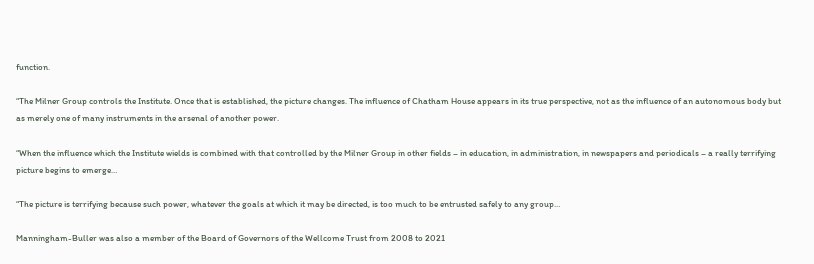function.

“The Milner Group controls the Institute. Once that is established, the picture changes. The influence of Chatham House appears in its true perspective, not as the influence of an autonomous body but as merely one of many instruments in the arsenal of another power.

“When the influence which the Institute wields is combined with that controlled by the Milner Group in other fields – in education, in administration, in newspapers and periodicals – a really terrifying picture begins to emerge…

“The picture is terrifying because such power, whatever the goals at which it may be directed, is too much to be entrusted safely to any group…

Manningham-Buller was also a member of the Board of Governors of the Wellcome Trust from 2008 to 2021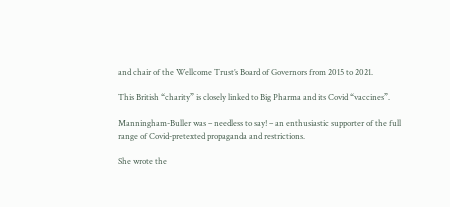and chair of the Wellcome Trust’s Board of Governors from 2015 to 2021.

This British “charity” is closely linked to Big Pharma and its Covid “vaccines”.

Manningham-Buller was – needless to say! – an enthusiastic supporter of the full range of Covid-pretexted propaganda and restrictions.

She wrote the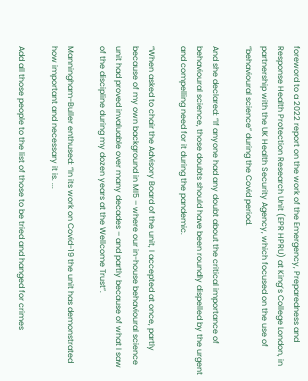foreword to a 2022 report on the work of the Emergency, Preparedness and Response Health Protection Research Unit (EPR HPRU) at King’s College London, in partnership with the UK Health Security Agency, which focused on the use of “behavioural science” during the Covid period.

And she declared: “If anyone had any doubt about the critical importance of behavioural science, those doubts should have been roundly dispelled by the urgent and compelling need for it during the pandemic.

“When asked to chair the Advisory Board of the unit, I accepted at once, partly because of my own background in MI5 – where our in-house behavioural science unit had proved invaluable over many decades – and partly because of what I saw of the discipline during my dozen years at the Wellcome Trust”.

Manningham-Buller enthused: “In its work on Covid-19 the unit has demonstrated how important and necessary it is. ...

Add all those people to the list of those to be tried and hanged for crimes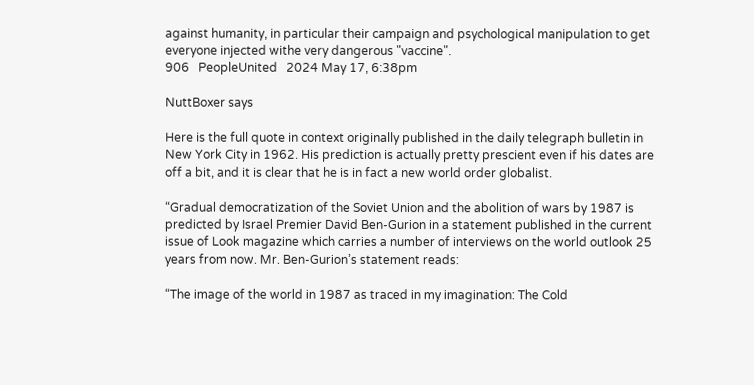against humanity, in particular their campaign and psychological manipulation to get everyone injected withe very dangerous "vaccine".
906   PeopleUnited   2024 May 17, 6:38pm

NuttBoxer says

Here is the full quote in context originally published in the daily telegraph bulletin in New York City in 1962. His prediction is actually pretty prescient even if his dates are off a bit, and it is clear that he is in fact a new world order globalist.

“Gradual democratization of the Soviet Union and the abolition of wars by 1987 is predicted by Israel Premier David Ben-Gurion in a statement published in the current issue of Look magazine which carries a number of interviews on the world outlook 25 years from now. Mr. Ben-Gurion’s statement reads:

“The image of the world in 1987 as traced in my imagination: The Cold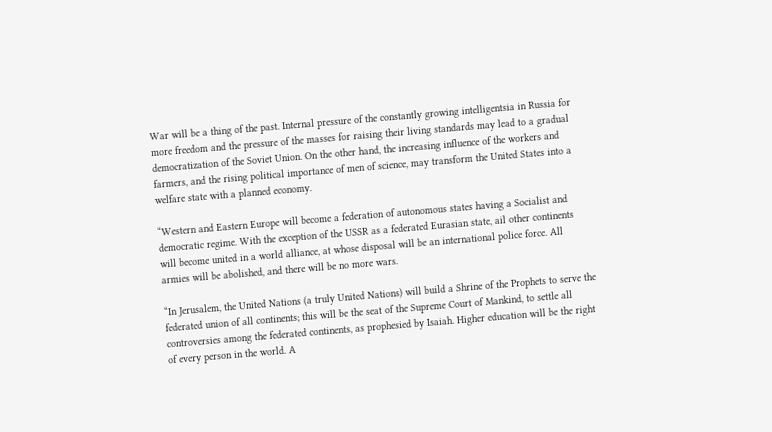War will be a thing of the past. Internal pressure of the constantly growing intelligentsia in Russia for more freedom and the pressure of the masses for raising their living standards may lead to a gradual democratization of the Soviet Union. On the other hand, the increasing influence of the workers and farmers, and the rising political importance of men of science, may transform the United States into a welfare state with a planned economy.

“Western and Eastern Europe will become a federation of autonomous states having a Socialist and democratic regime. With the exception of the USSR as a federated Eurasian state, ail other continents will become united in a world alliance, at whose disposal will be an international police force. All armies will be abolished, and there will be no more wars.

“In Jerusalem, the United Nations (a truly United Nations) will build a Shrine of the Prophets to serve the federated union of all continents; this will be the seat of the Supreme Court of Mankind, to settle all controversies among the federated continents, as prophesied by Isaiah. Higher education will be the right of every person in the world. A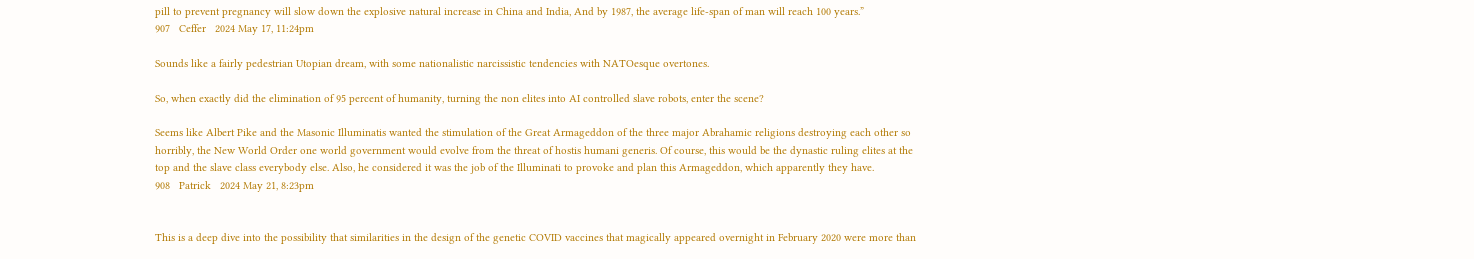pill to prevent pregnancy will slow down the explosive natural increase in China and India, And by 1987, the average life-span of man will reach 100 years.”
907   Ceffer   2024 May 17, 11:24pm

Sounds like a fairly pedestrian Utopian dream, with some nationalistic narcissistic tendencies with NATOesque overtones.

So, when exactly did the elimination of 95 percent of humanity, turning the non elites into AI controlled slave robots, enter the scene?

Seems like Albert Pike and the Masonic Illuminatis wanted the stimulation of the Great Armageddon of the three major Abrahamic religions destroying each other so horribly, the New World Order one world government would evolve from the threat of hostis humani generis. Of course, this would be the dynastic ruling elites at the top and the slave class everybody else. Also, he considered it was the job of the Illuminati to provoke and plan this Armageddon, which apparently they have.
908   Patrick   2024 May 21, 8:23pm


This is a deep dive into the possibility that similarities in the design of the genetic COVID vaccines that magically appeared overnight in February 2020 were more than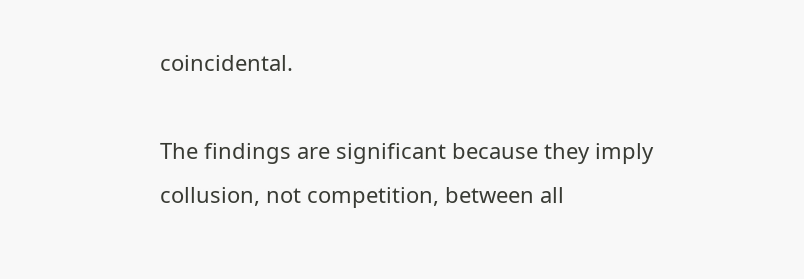coincidental.

The findings are significant because they imply collusion, not competition, between all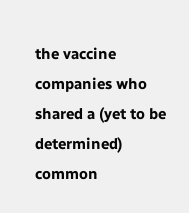the vaccine companies who shared a (yet to be determined) common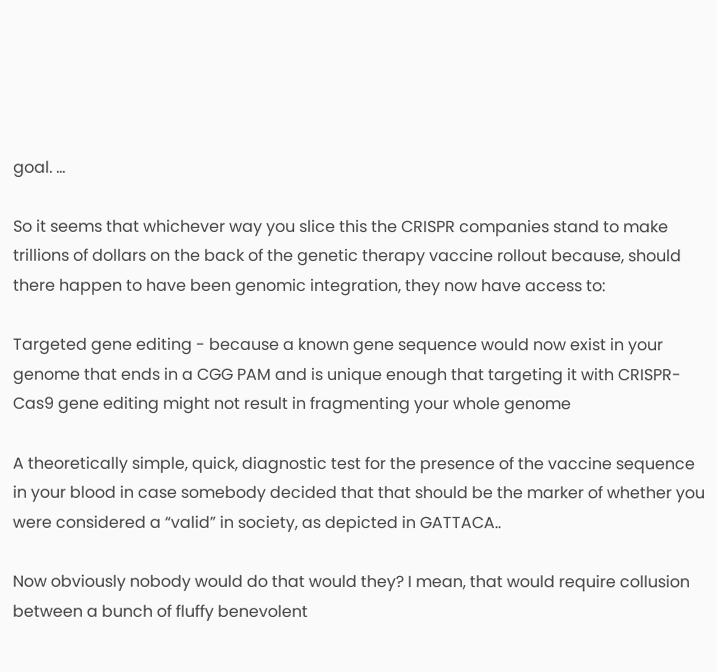goal. ...

So it seems that whichever way you slice this the CRISPR companies stand to make trillions of dollars on the back of the genetic therapy vaccine rollout because, should there happen to have been genomic integration, they now have access to:

Targeted gene editing - because a known gene sequence would now exist in your genome that ends in a CGG PAM and is unique enough that targeting it with CRISPR-Cas9 gene editing might not result in fragmenting your whole genome

A theoretically simple, quick, diagnostic test for the presence of the vaccine sequence in your blood in case somebody decided that that should be the marker of whether you were considered a “valid” in society, as depicted in GATTACA..

Now obviously nobody would do that would they? I mean, that would require collusion between a bunch of fluffy benevolent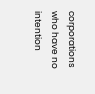corporations who have no intention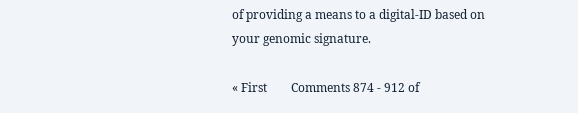of providing a means to a digital-ID based on your genomic signature.

« First        Comments 874 - 912 of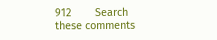912        Search these comments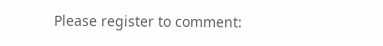Please register to comment: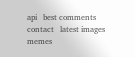api   best comments   contact   latest images   memes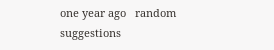one year ago   random   suggestions